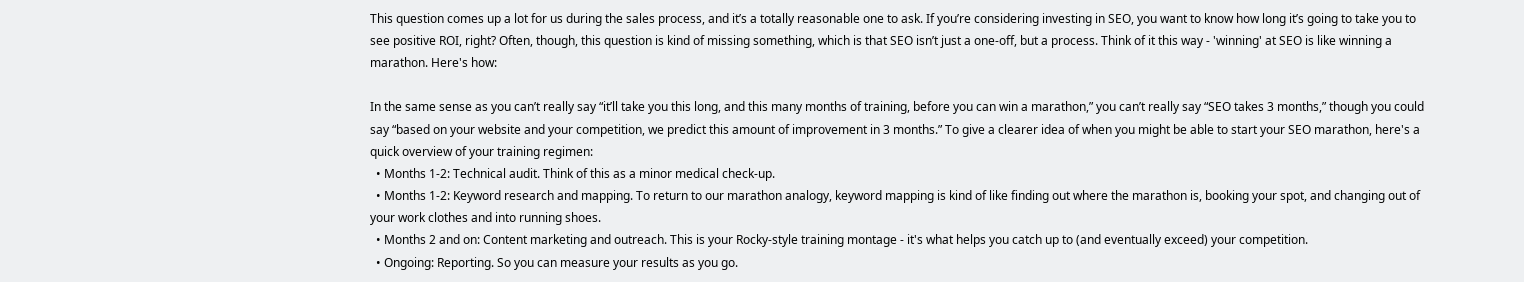This question comes up a lot for us during the sales process, and it’s a totally reasonable one to ask. If you’re considering investing in SEO, you want to know how long it’s going to take you to see positive ROI, right? Often, though, this question is kind of missing something, which is that SEO isn’t just a one-off, but a process. Think of it this way - 'winning' at SEO is like winning a marathon. Here's how:

In the same sense as you can’t really say “it’ll take you this long, and this many months of training, before you can win a marathon,” you can’t really say “SEO takes 3 months,” though you could say “based on your website and your competition, we predict this amount of improvement in 3 months.” To give a clearer idea of when you might be able to start your SEO marathon, here's a quick overview of your training regimen:
  • Months 1-2: Technical audit. Think of this as a minor medical check-up.
  • Months 1-2: Keyword research and mapping. To return to our marathon analogy, keyword mapping is kind of like finding out where the marathon is, booking your spot, and changing out of your work clothes and into running shoes.
  • Months 2 and on: Content marketing and outreach. This is your Rocky-style training montage - it's what helps you catch up to (and eventually exceed) your competition.
  • Ongoing: Reporting. So you can measure your results as you go.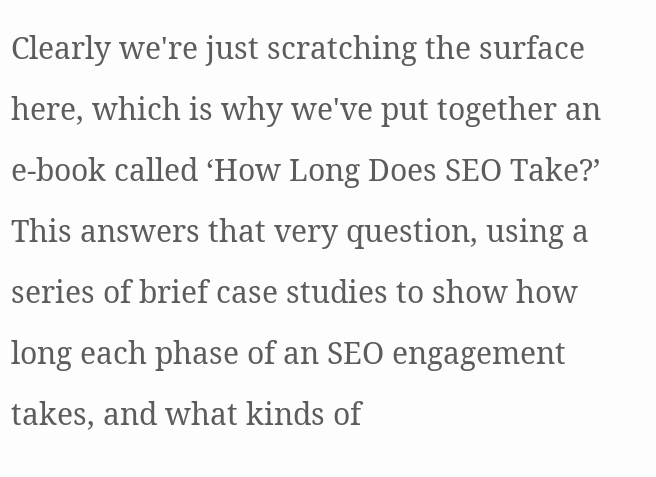Clearly we're just scratching the surface here, which is why we've put together an e-book called ‘How Long Does SEO Take?’ This answers that very question, using a series of brief case studies to show how long each phase of an SEO engagement takes, and what kinds of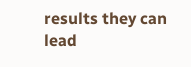results they can lead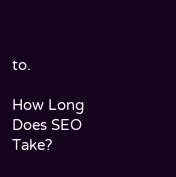to.

How Long Does SEO Take?